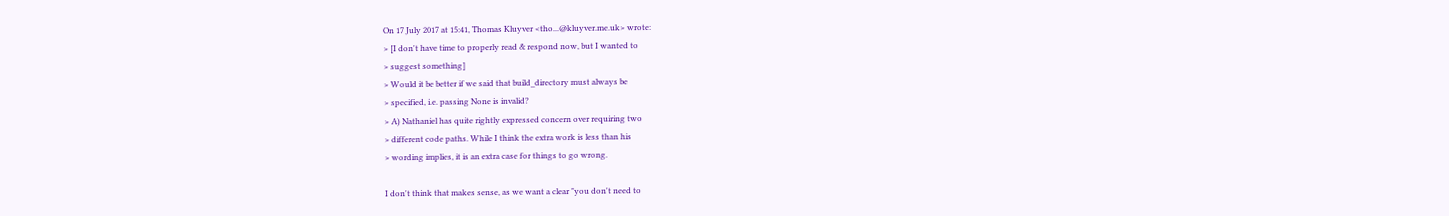On 17 July 2017 at 15:41, Thomas Kluyver <tho...@kluyver.me.uk> wrote:
> [I don't have time to properly read & respond now, but I wanted to
> suggest something]
> Would it be better if we said that build_directory must always be
> specified, i.e. passing None is invalid?
> A) Nathaniel has quite rightly expressed concern over requiring two
> different code paths. While I think the extra work is less than his
> wording implies, it is an extra case for things to go wrong.

I don't think that makes sense, as we want a clear "you don't need to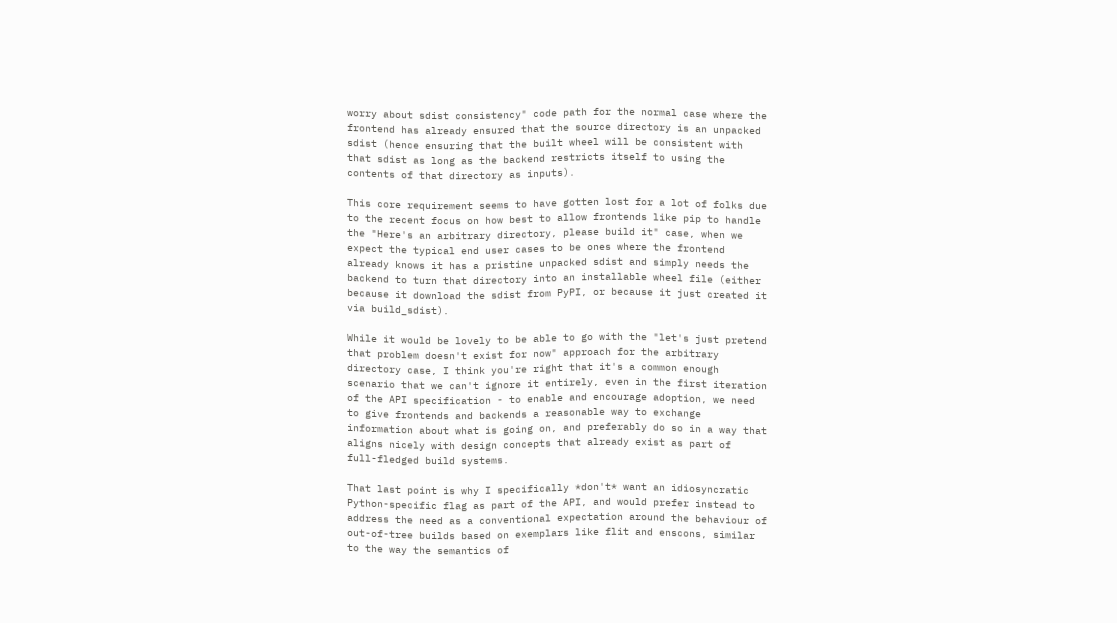worry about sdist consistency" code path for the normal case where the
frontend has already ensured that the source directory is an unpacked
sdist (hence ensuring that the built wheel will be consistent with
that sdist as long as the backend restricts itself to using the
contents of that directory as inputs).

This core requirement seems to have gotten lost for a lot of folks due
to the recent focus on how best to allow frontends like pip to handle
the "Here's an arbitrary directory, please build it" case, when we
expect the typical end user cases to be ones where the frontend
already knows it has a pristine unpacked sdist and simply needs the
backend to turn that directory into an installable wheel file (either
because it download the sdist from PyPI, or because it just created it
via build_sdist).

While it would be lovely to be able to go with the "let's just pretend
that problem doesn't exist for now" approach for the arbitrary
directory case, I think you're right that it's a common enough
scenario that we can't ignore it entirely, even in the first iteration
of the API specification - to enable and encourage adoption, we need
to give frontends and backends a reasonable way to exchange
information about what is going on, and preferably do so in a way that
aligns nicely with design concepts that already exist as part of
full-fledged build systems.

That last point is why I specifically *don't* want an idiosyncratic
Python-specific flag as part of the API, and would prefer instead to
address the need as a conventional expectation around the behaviour of
out-of-tree builds based on exemplars like flit and enscons, similar
to the way the semantics of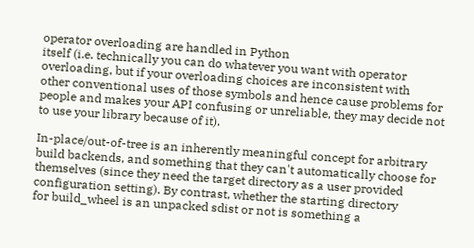operator overloading are handled in Python
itself (i.e. technically you can do whatever you want with operator
overloading, but if your overloading choices are inconsistent with
other conventional uses of those symbols and hence cause problems for
people and makes your API confusing or unreliable, they may decide not
to use your library because of it).

In-place/out-of-tree is an inherently meaningful concept for arbitrary
build backends, and something that they can't automatically choose for
themselves (since they need the target directory as a user provided
configuration setting). By contrast, whether the starting directory
for build_wheel is an unpacked sdist or not is something a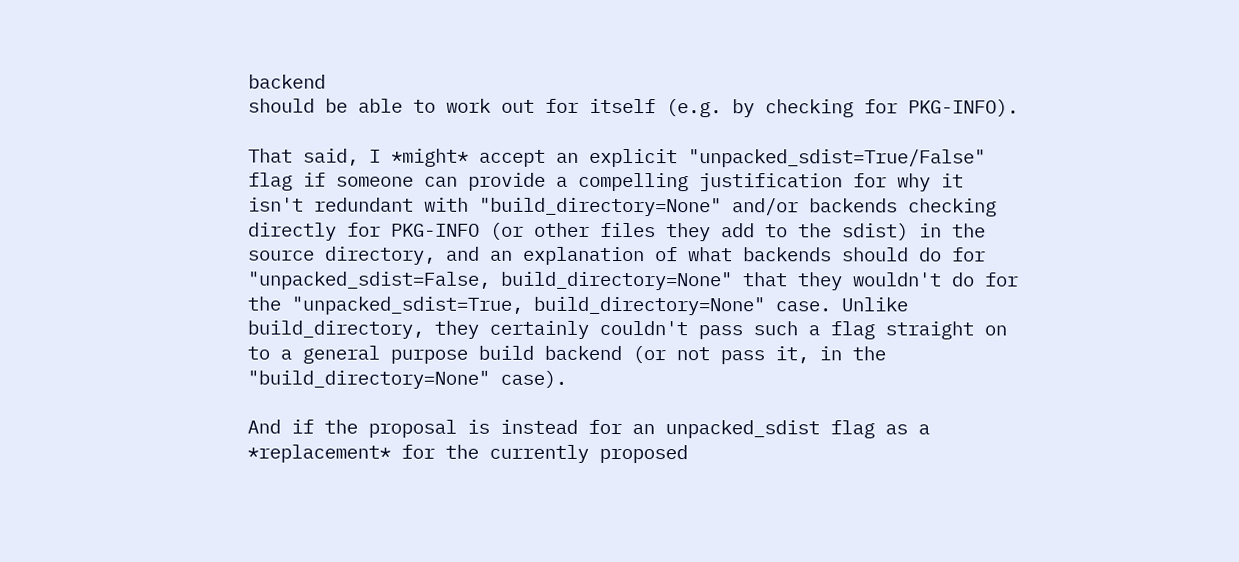backend
should be able to work out for itself (e.g. by checking for PKG-INFO).

That said, I *might* accept an explicit "unpacked_sdist=True/False"
flag if someone can provide a compelling justification for why it
isn't redundant with "build_directory=None" and/or backends checking
directly for PKG-INFO (or other files they add to the sdist) in the
source directory, and an explanation of what backends should do for
"unpacked_sdist=False, build_directory=None" that they wouldn't do for
the "unpacked_sdist=True, build_directory=None" case. Unlike
build_directory, they certainly couldn't pass such a flag straight on
to a general purpose build backend (or not pass it, in the
"build_directory=None" case).

And if the proposal is instead for an unpacked_sdist flag as a
*replacement* for the currently proposed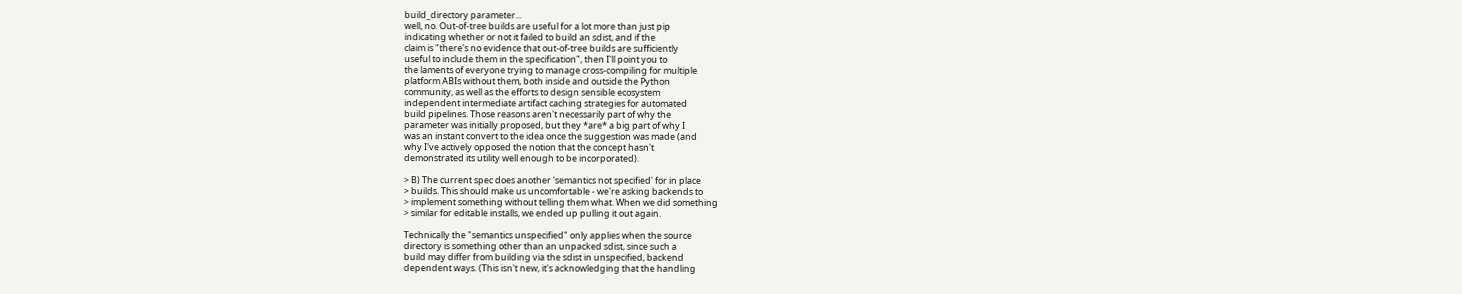build_directory parameter...
well, no. Out-of-tree builds are useful for a lot more than just pip
indicating whether or not it failed to build an sdist, and if the
claim is "there's no evidence that out-of-tree builds are sufficiently
useful to include them in the specification", then I'll point you to
the laments of everyone trying to manage cross-compiling for multiple
platform ABIs without them, both inside and outside the Python
community, as well as the efforts to design sensible ecosystem
independent intermediate artifact caching strategies for automated
build pipelines. Those reasons aren't necessarily part of why the
parameter was initially proposed, but they *are* a big part of why I
was an instant convert to the idea once the suggestion was made (and
why I've actively opposed the notion that the concept hasn't
demonstrated its utility well enough to be incorporated).

> B) The current spec does another 'semantics not specified' for in place
> builds. This should make us uncomfortable - we're asking backends to
> implement something without telling them what. When we did something
> similar for editable installs, we ended up pulling it out again.

Technically the "semantics unspecified" only applies when the source
directory is something other than an unpacked sdist, since such a
build may differ from building via the sdist in unspecified, backend
dependent ways. (This isn't new, it's acknowledging that the handling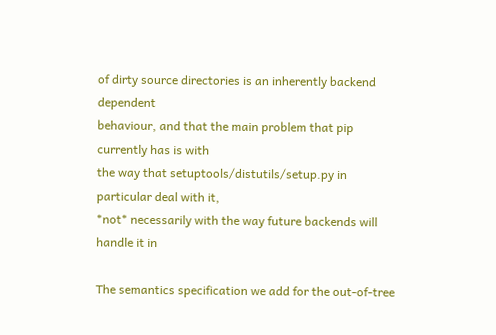of dirty source directories is an inherently backend dependent
behaviour, and that the main problem that pip currently has is with
the way that setuptools/distutils/setup.py in particular deal with it,
*not* necessarily with the way future backends will handle it in

The semantics specification we add for the out-of-tree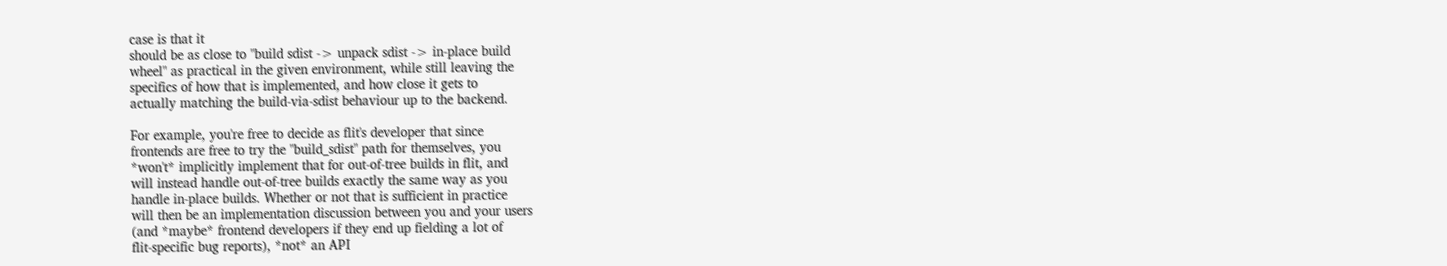case is that it
should be as close to "build sdist -> unpack sdist -> in-place build
wheel" as practical in the given environment, while still leaving the
specifics of how that is implemented, and how close it gets to
actually matching the build-via-sdist behaviour up to the backend.

For example, you're free to decide as flit's developer that since
frontends are free to try the "build_sdist" path for themselves, you
*won't* implicitly implement that for out-of-tree builds in flit, and
will instead handle out-of-tree builds exactly the same way as you
handle in-place builds. Whether or not that is sufficient in practice
will then be an implementation discussion between you and your users
(and *maybe* frontend developers if they end up fielding a lot of
flit-specific bug reports), *not* an API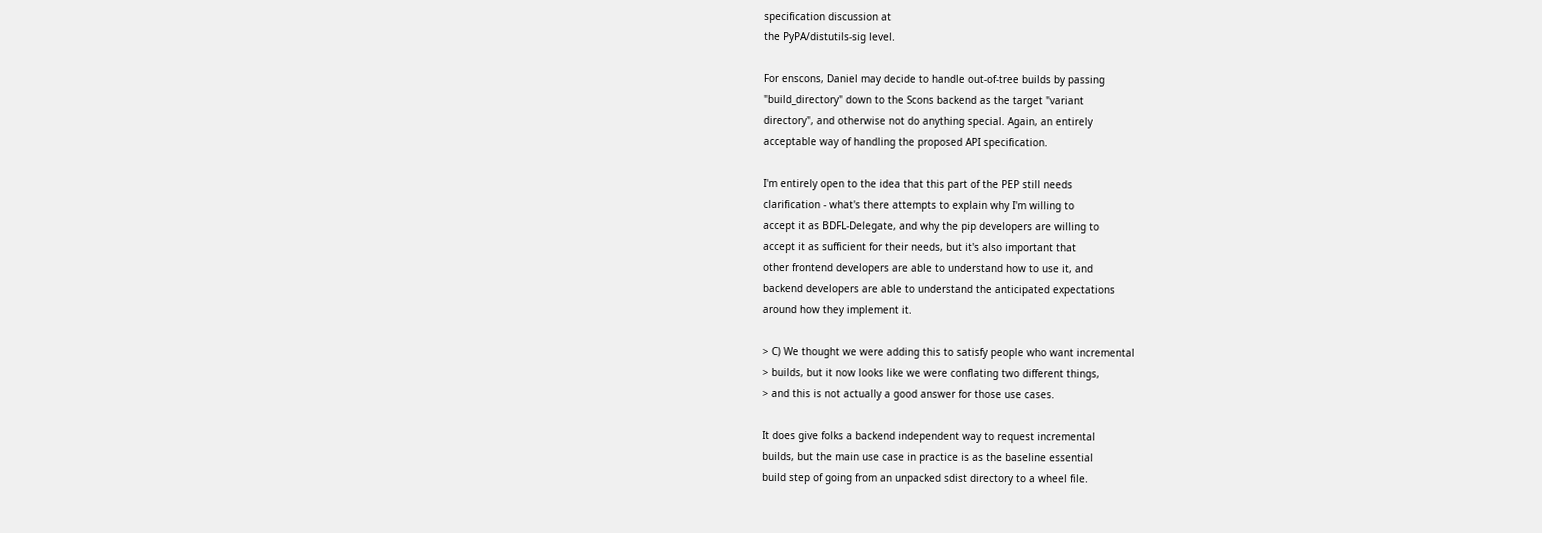specification discussion at
the PyPA/distutils-sig level.

For enscons, Daniel may decide to handle out-of-tree builds by passing
"build_directory" down to the Scons backend as the target "variant
directory", and otherwise not do anything special. Again, an entirely
acceptable way of handling the proposed API specification.

I'm entirely open to the idea that this part of the PEP still needs
clarification - what's there attempts to explain why I'm willing to
accept it as BDFL-Delegate, and why the pip developers are willing to
accept it as sufficient for their needs, but it's also important that
other frontend developers are able to understand how to use it, and
backend developers are able to understand the anticipated expectations
around how they implement it.

> C) We thought we were adding this to satisfy people who want incremental
> builds, but it now looks like we were conflating two different things,
> and this is not actually a good answer for those use cases.

It does give folks a backend independent way to request incremental
builds, but the main use case in practice is as the baseline essential
build step of going from an unpacked sdist directory to a wheel file.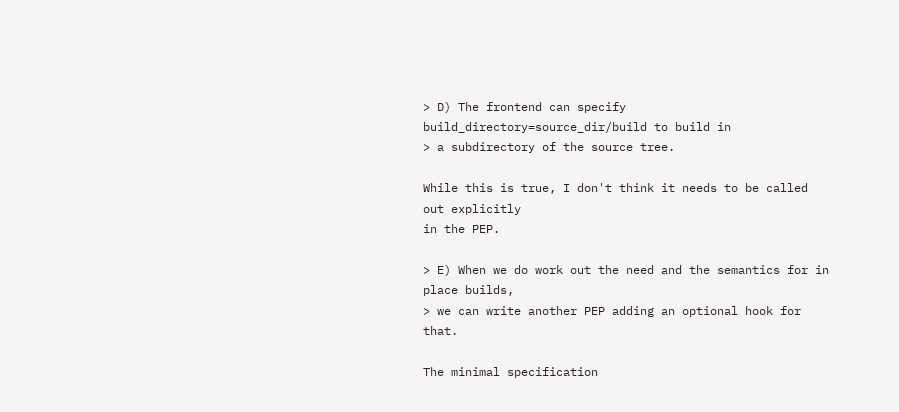> D) The frontend can specify build_directory=source_dir/build to build in
> a subdirectory of the source tree.

While this is true, I don't think it needs to be called out explicitly
in the PEP.

> E) When we do work out the need and the semantics for in place builds,
> we can write another PEP adding an optional hook for that.

The minimal specification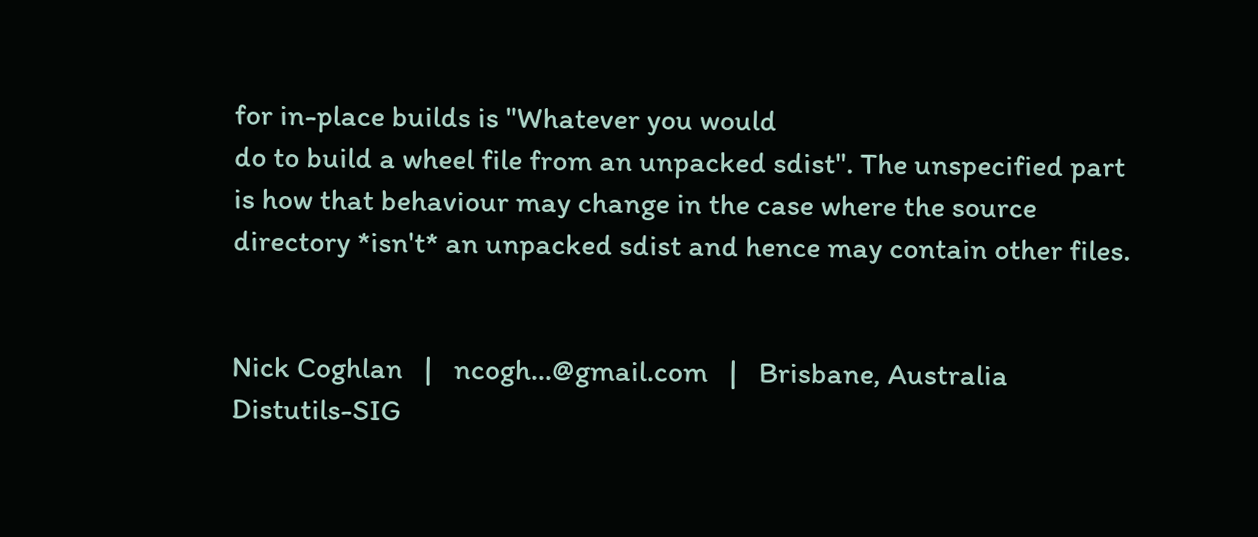for in-place builds is "Whatever you would
do to build a wheel file from an unpacked sdist". The unspecified part
is how that behaviour may change in the case where the source
directory *isn't* an unpacked sdist and hence may contain other files.


Nick Coghlan   |   ncogh...@gmail.com   |   Brisbane, Australia
Distutils-SIG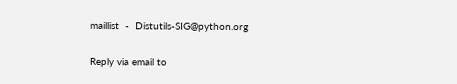maillist  -  Distutils-SIG@python.org

Reply via email to